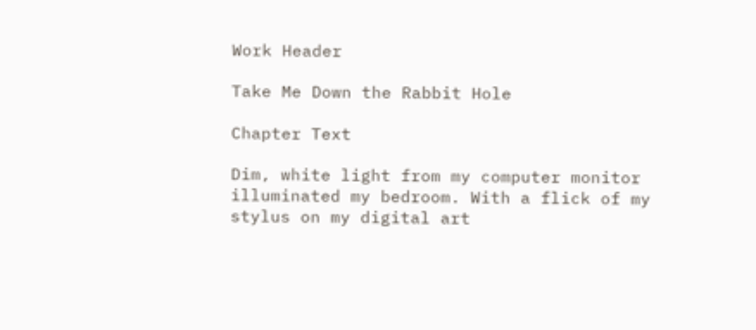Work Header

Take Me Down the Rabbit Hole

Chapter Text

Dim, white light from my computer monitor illuminated my bedroom. With a flick of my stylus on my digital art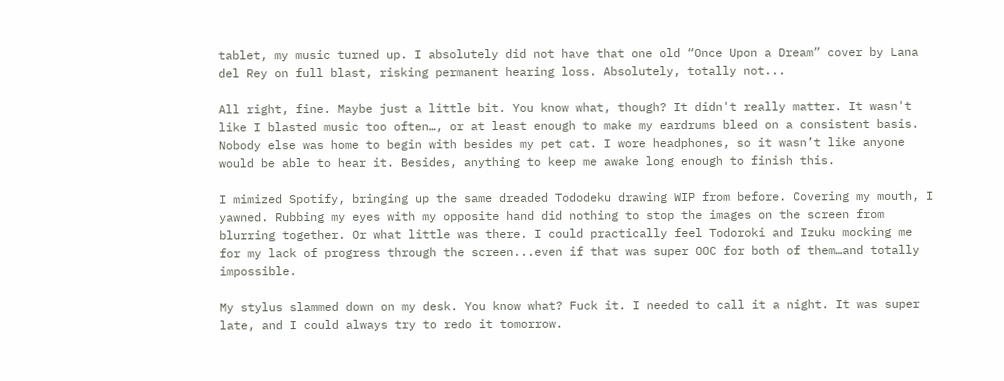tablet, my music turned up. I absolutely did not have that one old “Once Upon a Dream” cover by Lana del Rey on full blast, risking permanent hearing loss. Absolutely, totally not...

All right, fine. Maybe just a little bit. You know what, though? It didn't really matter. It wasn't like I blasted music too often…, or at least enough to make my eardrums bleed on a consistent basis. Nobody else was home to begin with besides my pet cat. I wore headphones, so it wasn’t like anyone would be able to hear it. Besides, anything to keep me awake long enough to finish this.

I mimized Spotify, bringing up the same dreaded Tododeku drawing WIP from before. Covering my mouth, I yawned. Rubbing my eyes with my opposite hand did nothing to stop the images on the screen from blurring together. Or what little was there. I could practically feel Todoroki and Izuku mocking me for my lack of progress through the screen...even if that was super OOC for both of them…and totally impossible.

My stylus slammed down on my desk. You know what? Fuck it. I needed to call it a night. It was super late, and I could always try to redo it tomorrow.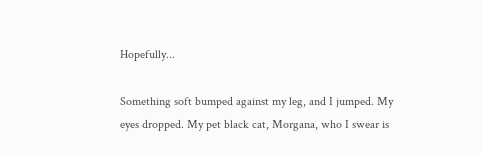Hopefully...

Something soft bumped against my leg, and I jumped. My eyes dropped. My pet black cat, Morgana, who I swear is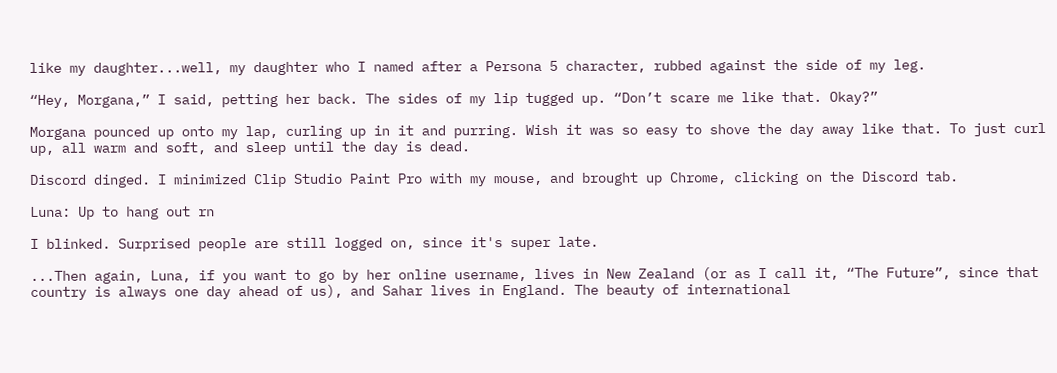like my daughter...well, my daughter who I named after a Persona 5 character, rubbed against the side of my leg.

“Hey, Morgana,” I said, petting her back. The sides of my lip tugged up. “Don’t scare me like that. Okay?”

Morgana pounced up onto my lap, curling up in it and purring. Wish it was so easy to shove the day away like that. To just curl up, all warm and soft, and sleep until the day is dead.

Discord dinged. I minimized Clip Studio Paint Pro with my mouse, and brought up Chrome, clicking on the Discord tab.

Luna: Up to hang out rn

I blinked. Surprised people are still logged on, since it's super late.

...Then again, Luna, if you want to go by her online username, lives in New Zealand (or as I call it, “The Future”, since that country is always one day ahead of us), and Sahar lives in England. The beauty of international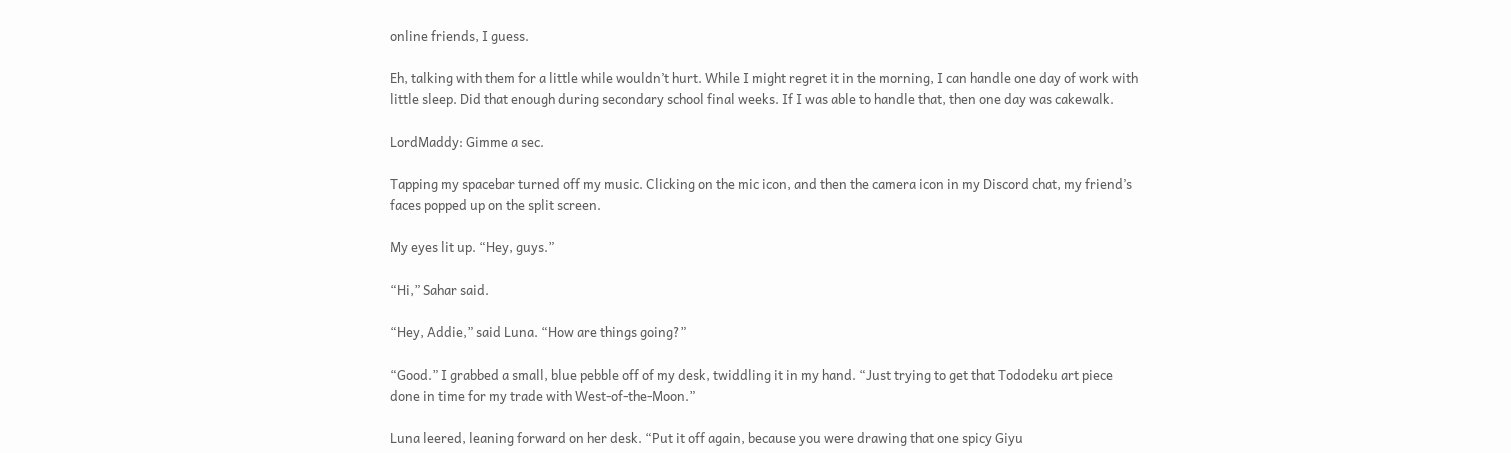online friends, I guess.

Eh, talking with them for a little while wouldn’t hurt. While I might regret it in the morning, I can handle one day of work with little sleep. Did that enough during secondary school final weeks. If I was able to handle that, then one day was cakewalk.

LordMaddy: Gimme a sec.

Tapping my spacebar turned off my music. Clicking on the mic icon, and then the camera icon in my Discord chat, my friend’s faces popped up on the split screen.

My eyes lit up. “Hey, guys.”

“Hi,” Sahar said.

“Hey, Addie,” said Luna. “How are things going?”

“Good.” I grabbed a small, blue pebble off of my desk, twiddling it in my hand. “Just trying to get that Tododeku art piece done in time for my trade with West-of-the-Moon.”

Luna leered, leaning forward on her desk. “Put it off again, because you were drawing that one spicy Giyu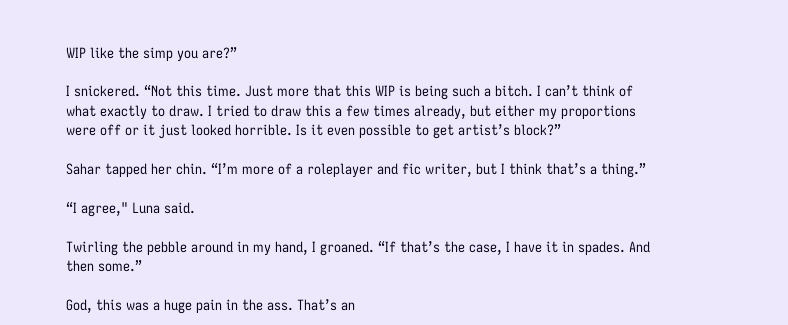WIP like the simp you are?”

I snickered. “Not this time. Just more that this WIP is being such a bitch. I can’t think of what exactly to draw. I tried to draw this a few times already, but either my proportions were off or it just looked horrible. Is it even possible to get artist’s block?”

Sahar tapped her chin. “I’m more of a roleplayer and fic writer, but I think that’s a thing.”

“I agree," Luna said.

Twirling the pebble around in my hand, I groaned. “If that’s the case, I have it in spades. And then some.”

God, this was a huge pain in the ass. That’s an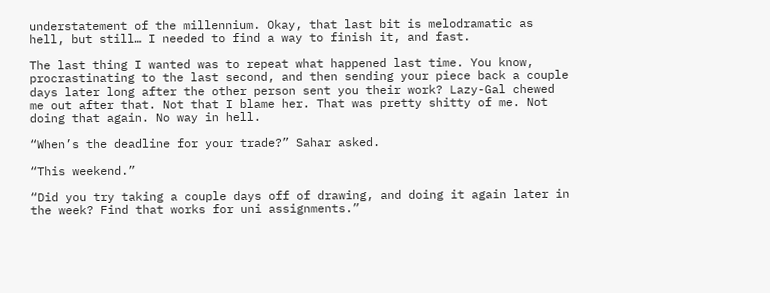understatement of the millennium. Okay, that last bit is melodramatic as hell, but still… I needed to find a way to finish it, and fast.

The last thing I wanted was to repeat what happened last time. You know, procrastinating to the last second, and then sending your piece back a couple days later long after the other person sent you their work? Lazy-Gal chewed me out after that. Not that I blame her. That was pretty shitty of me. Not doing that again. No way in hell.

“When’s the deadline for your trade?” Sahar asked.

“This weekend.”

“Did you try taking a couple days off of drawing, and doing it again later in the week? Find that works for uni assignments.”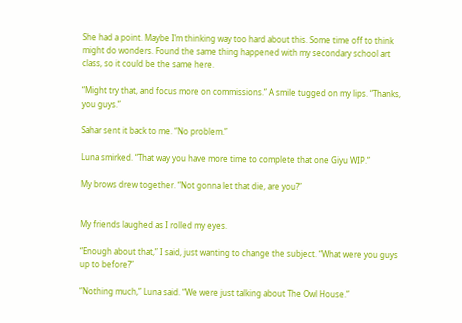She had a point. Maybe I’m thinking way too hard about this. Some time off to think might do wonders. Found the same thing happened with my secondary school art class, so it could be the same here.

“Might try that, and focus more on commissions.” A smile tugged on my lips. “Thanks, you guys.”

Sahar sent it back to me. “No problem.”

Luna smirked. “That way you have more time to complete that one Giyu WIP.”

My brows drew together. “Not gonna let that die, are you?”


My friends laughed as I rolled my eyes.

“Enough about that,” I said, just wanting to change the subject. “What were you guys up to before?”

“Nothing much,” Luna said. “We were just talking about The Owl House.”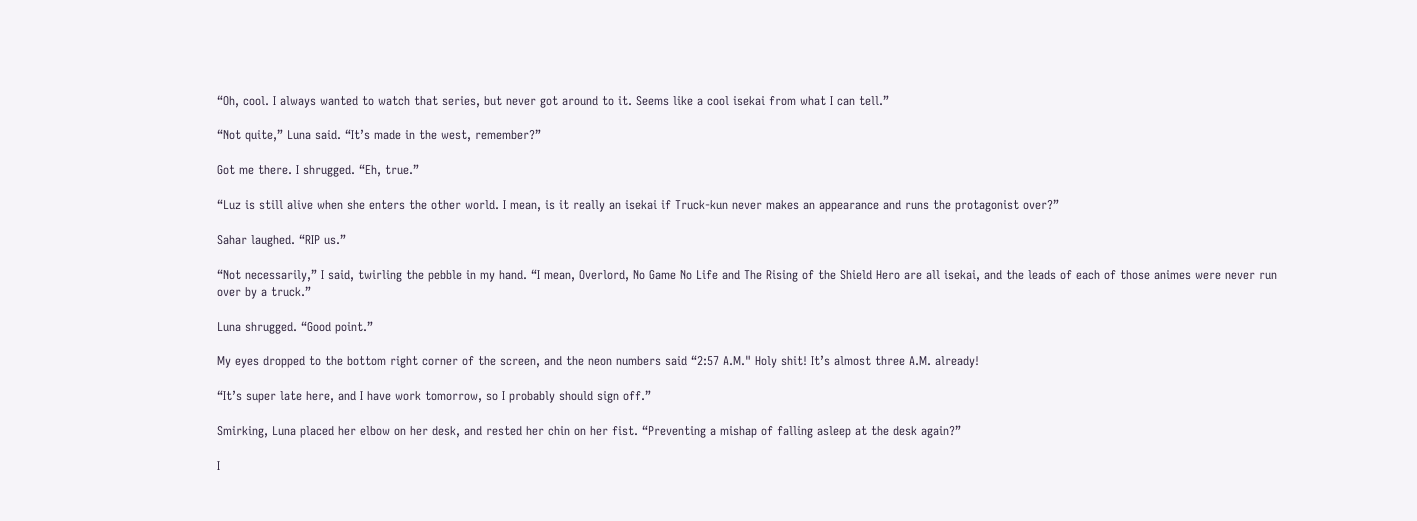“Oh, cool. I always wanted to watch that series, but never got around to it. Seems like a cool isekai from what I can tell.”

“Not quite,” Luna said. “It’s made in the west, remember?”

Got me there. I shrugged. “Eh, true.”

“Luz is still alive when she enters the other world. I mean, is it really an isekai if Truck-kun never makes an appearance and runs the protagonist over?”

Sahar laughed. “RIP us.”

“Not necessarily,” I said, twirling the pebble in my hand. “I mean, Overlord, No Game No Life and The Rising of the Shield Hero are all isekai, and the leads of each of those animes were never run over by a truck.”

Luna shrugged. “Good point.”

My eyes dropped to the bottom right corner of the screen, and the neon numbers said “2:57 A.M." Holy shit! It’s almost three A.M. already!

“It’s super late here, and I have work tomorrow, so I probably should sign off.”

Smirking, Luna placed her elbow on her desk, and rested her chin on her fist. “Preventing a mishap of falling asleep at the desk again?”

I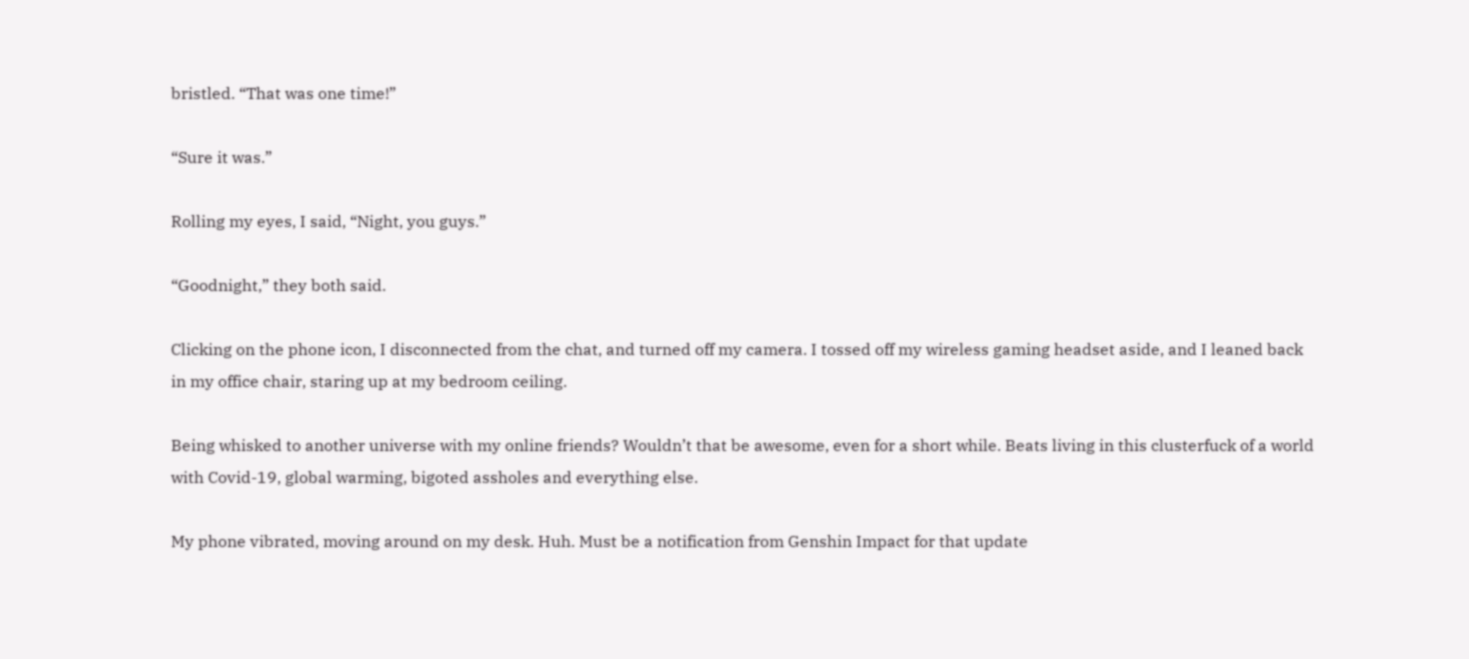bristled. “That was one time!”

“Sure it was.”

Rolling my eyes, I said, “Night, you guys.”

“Goodnight,” they both said.

Clicking on the phone icon, I disconnected from the chat, and turned off my camera. I tossed off my wireless gaming headset aside, and I leaned back in my office chair, staring up at my bedroom ceiling.

Being whisked to another universe with my online friends? Wouldn’t that be awesome, even for a short while. Beats living in this clusterfuck of a world with Covid-19, global warming, bigoted assholes and everything else.

My phone vibrated, moving around on my desk. Huh. Must be a notification from Genshin Impact for that update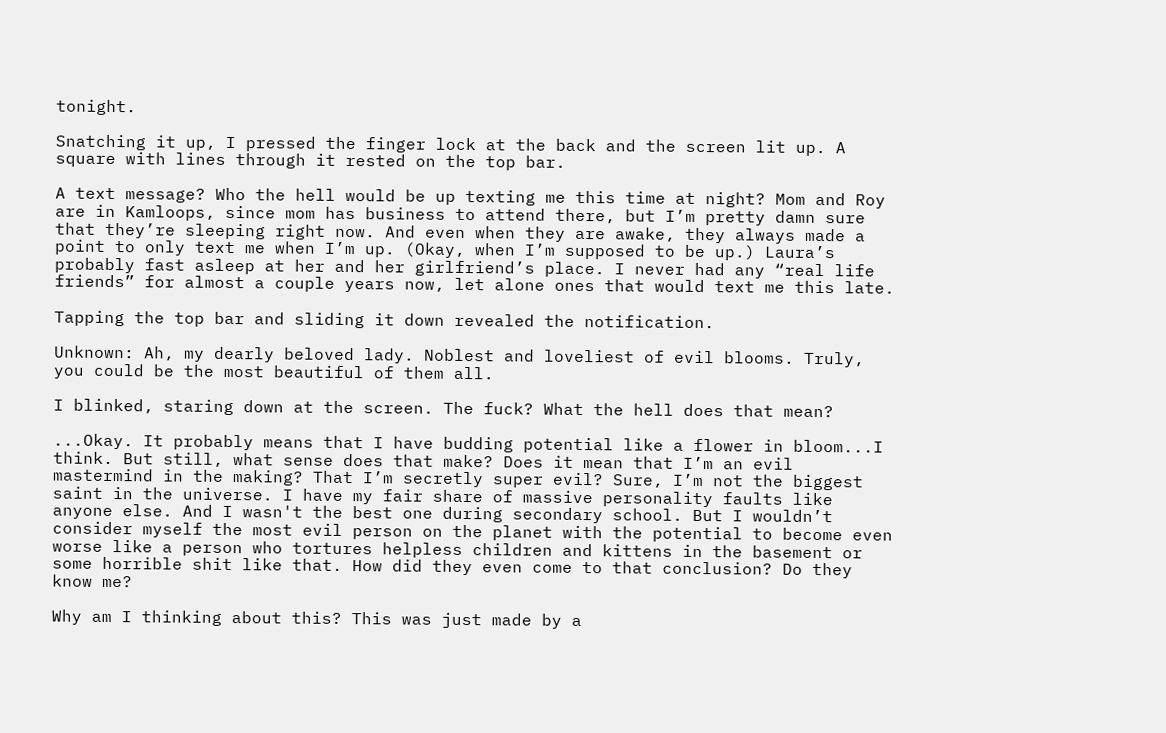tonight.

Snatching it up, I pressed the finger lock at the back and the screen lit up. A square with lines through it rested on the top bar.

A text message? Who the hell would be up texting me this time at night? Mom and Roy are in Kamloops, since mom has business to attend there, but I’m pretty damn sure that they’re sleeping right now. And even when they are awake, they always made a point to only text me when I’m up. (Okay, when I’m supposed to be up.) Laura’s probably fast asleep at her and her girlfriend’s place. I never had any “real life friends” for almost a couple years now, let alone ones that would text me this late.

Tapping the top bar and sliding it down revealed the notification.

Unknown: Ah, my dearly beloved lady. Noblest and loveliest of evil blooms. Truly, you could be the most beautiful of them all.

I blinked, staring down at the screen. The fuck? What the hell does that mean?

...Okay. It probably means that I have budding potential like a flower in bloom...I think. But still, what sense does that make? Does it mean that I’m an evil mastermind in the making? That I’m secretly super evil? Sure, I’m not the biggest saint in the universe. I have my fair share of massive personality faults like anyone else. And I wasn't the best one during secondary school. But I wouldn’t consider myself the most evil person on the planet with the potential to become even worse like a person who tortures helpless children and kittens in the basement or some horrible shit like that. How did they even come to that conclusion? Do they know me?

Why am I thinking about this? This was just made by a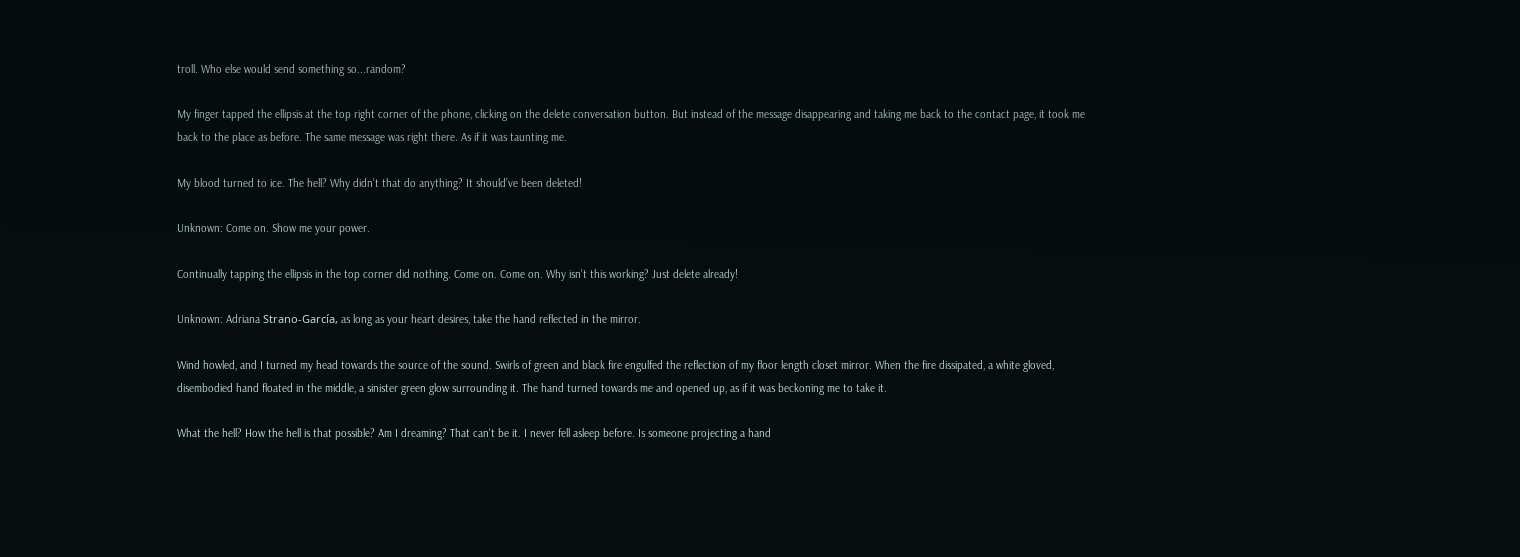troll. Who else would send something so...random?

My finger tapped the ellipsis at the top right corner of the phone, clicking on the delete conversation button. But instead of the message disappearing and taking me back to the contact page, it took me back to the place as before. The same message was right there. As if it was taunting me.

My blood turned to ice. The hell? Why didn’t that do anything? It should’ve been deleted!

Unknown: Come on. Show me your power.

Continually tapping the ellipsis in the top corner did nothing. Come on. Come on. Why isn’t this working? Just delete already!

Unknown: Adriana Strano-García, as long as your heart desires, take the hand reflected in the mirror.

Wind howled, and I turned my head towards the source of the sound. Swirls of green and black fire engulfed the reflection of my floor length closet mirror. When the fire dissipated, a white gloved, disembodied hand floated in the middle, a sinister green glow surrounding it. The hand turned towards me and opened up, as if it was beckoning me to take it.

What the hell? How the hell is that possible? Am I dreaming? That can't be it. I never fell asleep before. Is someone projecting a hand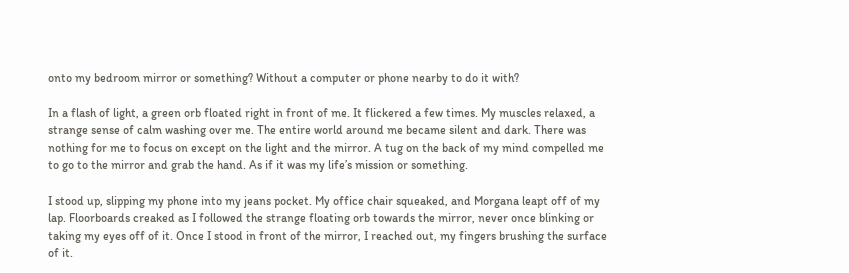onto my bedroom mirror or something? Without a computer or phone nearby to do it with?

In a flash of light, a green orb floated right in front of me. It flickered a few times. My muscles relaxed, a strange sense of calm washing over me. The entire world around me became silent and dark. There was nothing for me to focus on except on the light and the mirror. A tug on the back of my mind compelled me to go to the mirror and grab the hand. As if it was my life’s mission or something.

I stood up, slipping my phone into my jeans pocket. My office chair squeaked, and Morgana leapt off of my lap. Floorboards creaked as I followed the strange floating orb towards the mirror, never once blinking or taking my eyes off of it. Once I stood in front of the mirror, I reached out, my fingers brushing the surface of it.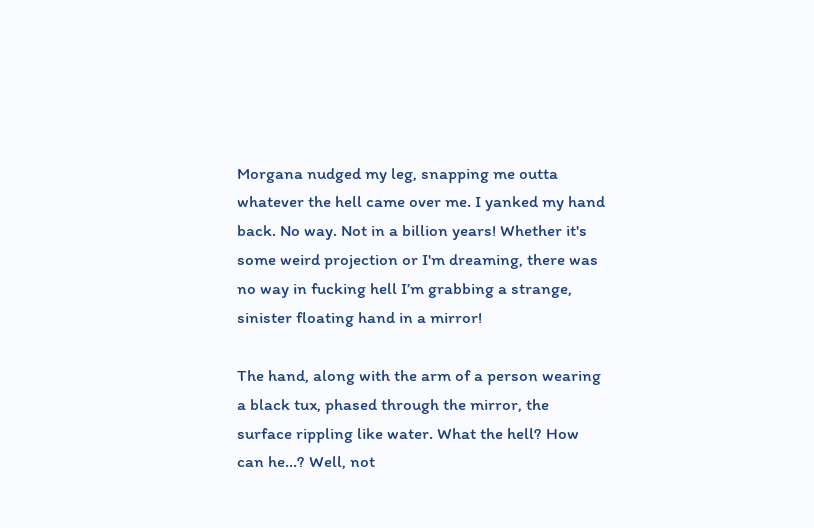Morgana nudged my leg, snapping me outta whatever the hell came over me. I yanked my hand back. No way. Not in a billion years! Whether it's some weird projection or I'm dreaming, there was no way in fucking hell I’m grabbing a strange, sinister floating hand in a mirror!

The hand, along with the arm of a person wearing a black tux, phased through the mirror, the surface rippling like water. What the hell? How can he...? Well, not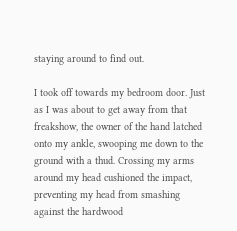staying around to find out.

I took off towards my bedroom door. Just as I was about to get away from that freakshow, the owner of the hand latched onto my ankle, swooping me down to the ground with a thud. Crossing my arms around my head cushioned the impact, preventing my head from smashing against the hardwood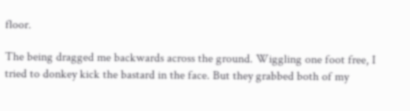floor.

The being dragged me backwards across the ground. Wiggling one foot free, I tried to donkey kick the bastard in the face. But they grabbed both of my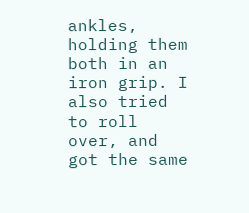ankles, holding them both in an iron grip. I also tried to roll over, and got the same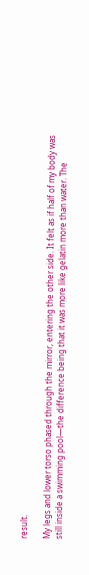result.

My legs and lower torso phased through the mirror, entering the other side. It felt as if half of my body was still inside a swimming pool—the difference being that it was more like gelatin more than water. The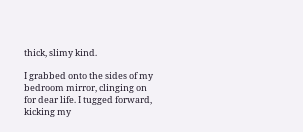thick, slimy kind.

I grabbed onto the sides of my bedroom mirror, clinging on for dear life. I tugged forward, kicking my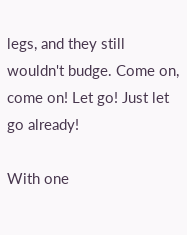legs, and they still wouldn't budge. Come on, come on! Let go! Just let go already!

With one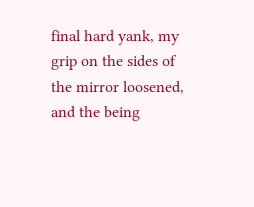final hard yank, my grip on the sides of the mirror loosened, and the being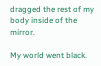dragged the rest of my body inside of the mirror.

My world went black.